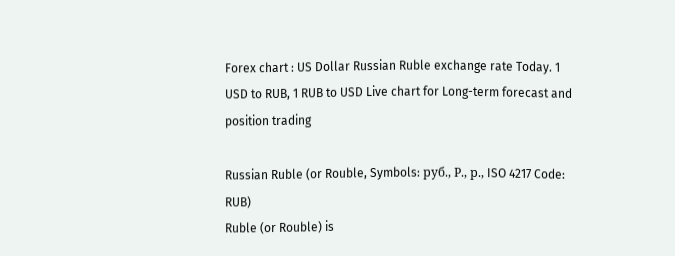Forex chart : US Dollar Russian Ruble exchange rate Today. 1 USD to RUB, 1 RUB to USD Live chart for Long-term forecast and position trading

Russian Ruble (or Rouble, Symbols: руб., Р., р., ISO 4217 Code: RUB)
Ruble (or Rouble) is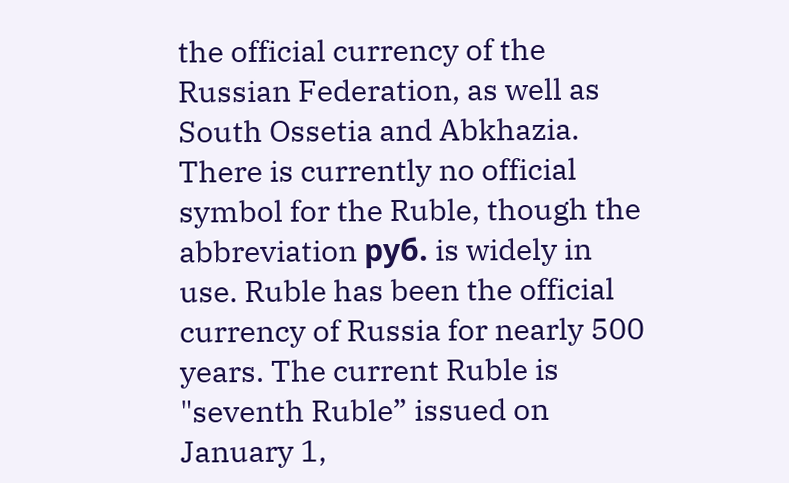the official currency of the Russian Federation, as well as South Ossetia and Abkhazia. There is currently no official symbol for the Ruble, though the abbreviation руб. is widely in use. Ruble has been the official currency of Russia for nearly 500 years. The current Ruble is "seventh Ruble” issued on January 1,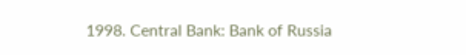1998. Central Bank: Bank of Russia